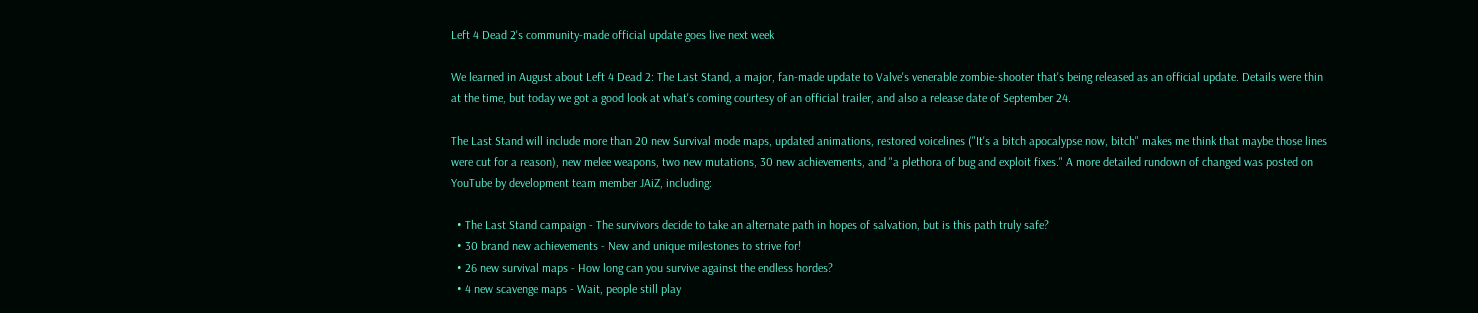Left 4 Dead 2's community-made official update goes live next week

We learned in August about Left 4 Dead 2: The Last Stand, a major, fan-made update to Valve's venerable zombie-shooter that's being released as an official update. Details were thin at the time, but today we got a good look at what's coming courtesy of an official trailer, and also a release date of September 24.

The Last Stand will include more than 20 new Survival mode maps, updated animations, restored voicelines ("It's a bitch apocalypse now, bitch" makes me think that maybe those lines were cut for a reason), new melee weapons, two new mutations, 30 new achievements, and "a plethora of bug and exploit fixes." A more detailed rundown of changed was posted on YouTube by development team member JAiZ, including:

  • The Last Stand campaign - The survivors decide to take an alternate path in hopes of salvation, but is this path truly safe?
  • 30 brand new achievements - New and unique milestones to strive for!
  • 26 new survival maps - How long can you survive against the endless hordes?
  • 4 new scavenge maps - Wait, people still play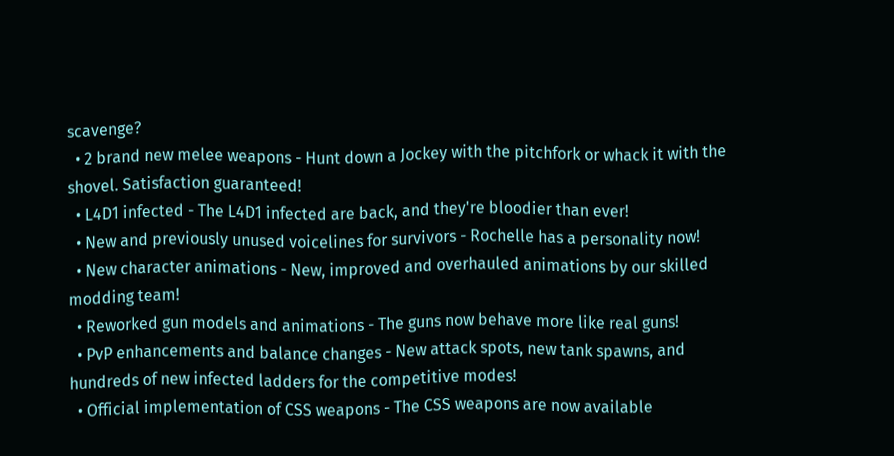scavenge?
  • 2 brand new melee weapons - Hunt down a Jockey with the pitchfork or whack it with the shovel. Satisfaction guaranteed!
  • L4D1 infected - The L4D1 infected are back, and they're bloodier than ever!
  • New and previously unused voicelines for survivors - Rochelle has a personality now!
  • New character animations - New, improved and overhauled animations by our skilled modding team!
  • Reworked gun models and animations - The guns now behave more like real guns!
  • PvP enhancements and balance changes - New attack spots, new tank spawns, and hundreds of new infected ladders for the competitive modes!
  • Official implementation of CSS weapons - The CSS weapons are now available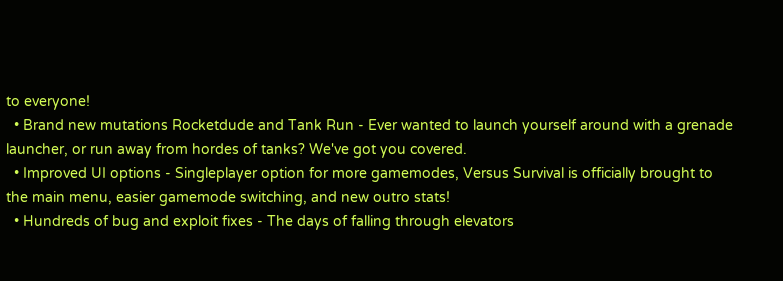to everyone!
  • Brand new mutations Rocketdude and Tank Run - Ever wanted to launch yourself around with a grenade launcher, or run away from hordes of tanks? We've got you covered.
  • Improved UI options - Singleplayer option for more gamemodes, Versus Survival is officially brought to the main menu, easier gamemode switching, and new outro stats!
  • Hundreds of bug and exploit fixes - The days of falling through elevators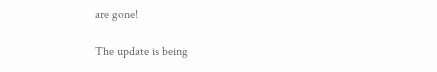are gone!

The update is being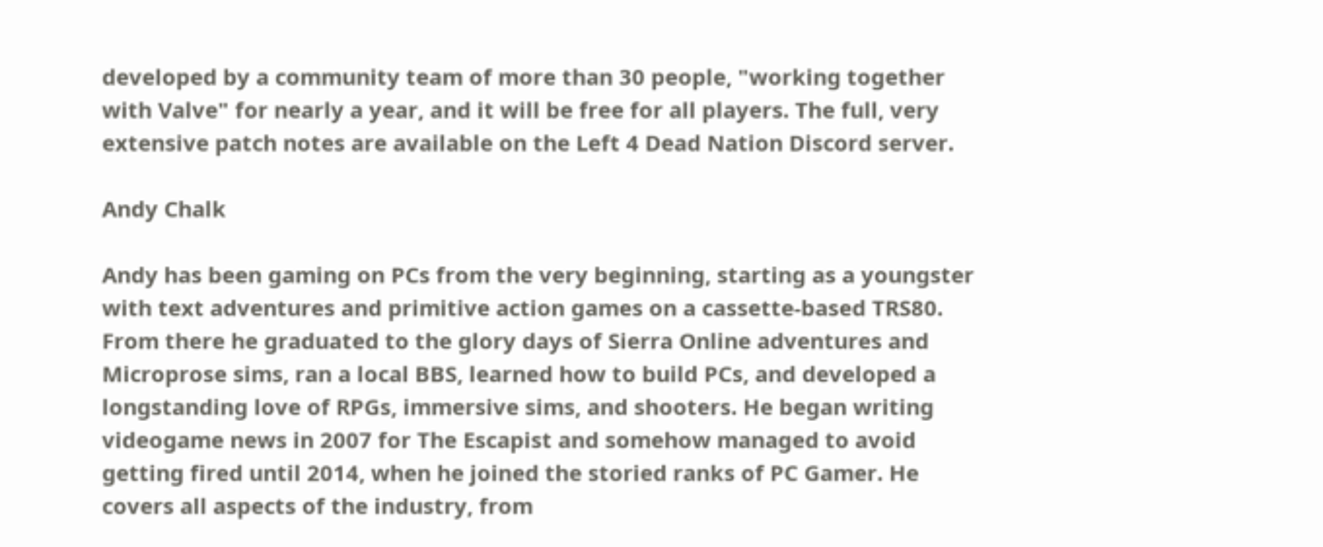developed by a community team of more than 30 people, "working together with Valve" for nearly a year, and it will be free for all players. The full, very extensive patch notes are available on the Left 4 Dead Nation Discord server.

Andy Chalk

Andy has been gaming on PCs from the very beginning, starting as a youngster with text adventures and primitive action games on a cassette-based TRS80. From there he graduated to the glory days of Sierra Online adventures and Microprose sims, ran a local BBS, learned how to build PCs, and developed a longstanding love of RPGs, immersive sims, and shooters. He began writing videogame news in 2007 for The Escapist and somehow managed to avoid getting fired until 2014, when he joined the storied ranks of PC Gamer. He covers all aspects of the industry, from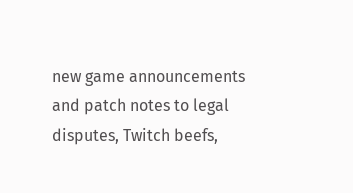new game announcements and patch notes to legal disputes, Twitch beefs,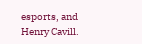esports, and Henry Cavill.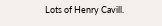Lots of Henry Cavill.